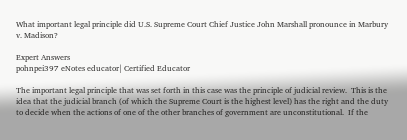What important legal principle did U.S. Supreme Court Chief Justice John Marshall pronounce in Marbury v. Madison?

Expert Answers
pohnpei397 eNotes educator| Certified Educator

The important legal principle that was set forth in this case was the principle of judicial review.  This is the idea that the judicial branch (of which the Supreme Court is the highest level) has the right and the duty to decide when the actions of one of the other branches of government are unconstitutional.  If the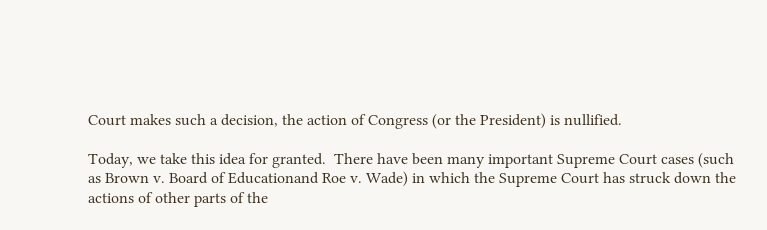Court makes such a decision, the action of Congress (or the President) is nullified.

Today, we take this idea for granted.  There have been many important Supreme Court cases (such as Brown v. Board of Educationand Roe v. Wade) in which the Supreme Court has struck down the actions of other parts of the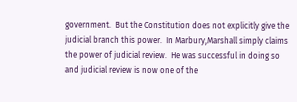government.  But the Constitution does not explicitly give the judicial branch this power.  In Marbury,Marshall simply claims the power of judicial review.  He was successful in doing so and judicial review is now one of the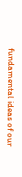fundamental ideas of our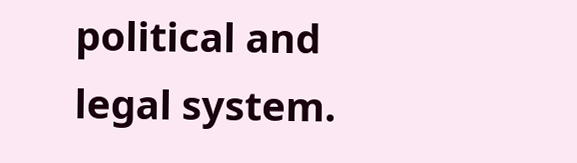political and legal system.